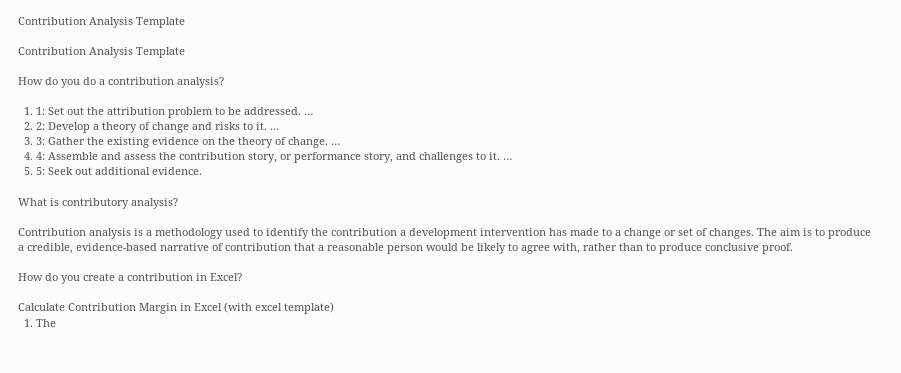Contribution Analysis Template

Contribution Analysis Template

How do you do a contribution analysis?

  1. 1: Set out the attribution problem to be addressed. …
  2. 2: Develop a theory of change and risks to it. …
  3. 3: Gather the existing evidence on the theory of change. …
  4. 4: Assemble and assess the contribution story, or performance story, and challenges to it. …
  5. 5: Seek out additional evidence.

What is contributory analysis?

Contribution analysis is a methodology used to identify the contribution a development intervention has made to a change or set of changes. The aim is to produce a credible, evidence-based narrative of contribution that a reasonable person would be likely to agree with, rather than to produce conclusive proof.

How do you create a contribution in Excel?

Calculate Contribution Margin in Excel (with excel template)
  1. The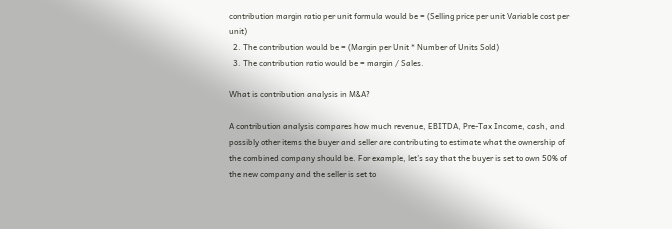contribution margin ratio per unit formula would be = (Selling price per unit Variable cost per unit)
  2. The contribution would be = (Margin per Unit * Number of Units Sold)
  3. The contribution ratio would be = margin / Sales.

What is contribution analysis in M&A?

A contribution analysis compares how much revenue, EBITDA, Pre-Tax Income, cash, and possibly other items the buyer and seller are contributing to estimate what the ownership of the combined company should be. For example, let’s say that the buyer is set to own 50% of the new company and the seller is set to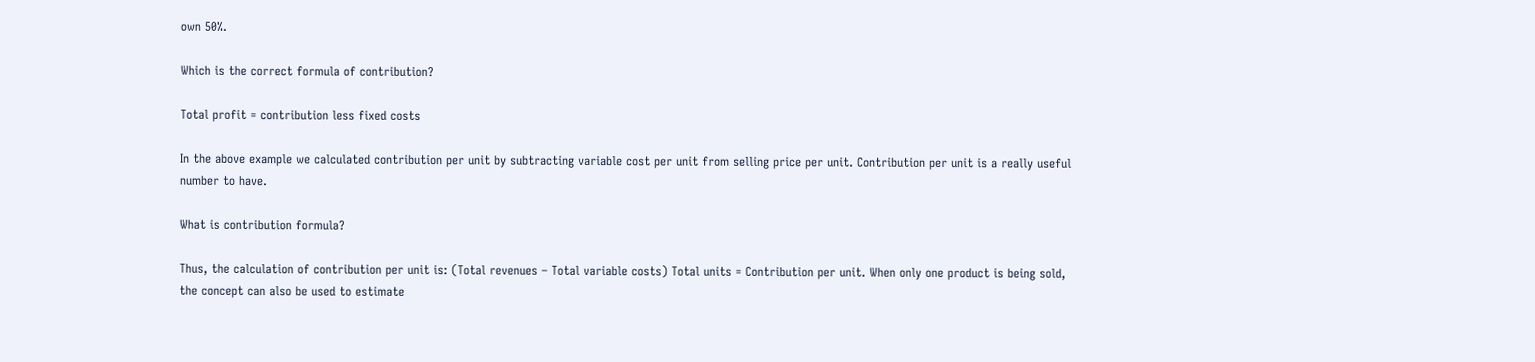own 50%.

Which is the correct formula of contribution?

Total profit = contribution less fixed costs

In the above example we calculated contribution per unit by subtracting variable cost per unit from selling price per unit. Contribution per unit is a really useful number to have.

What is contribution formula?

Thus, the calculation of contribution per unit is: (Total revenues – Total variable costs) Total units = Contribution per unit. When only one product is being sold, the concept can also be used to estimate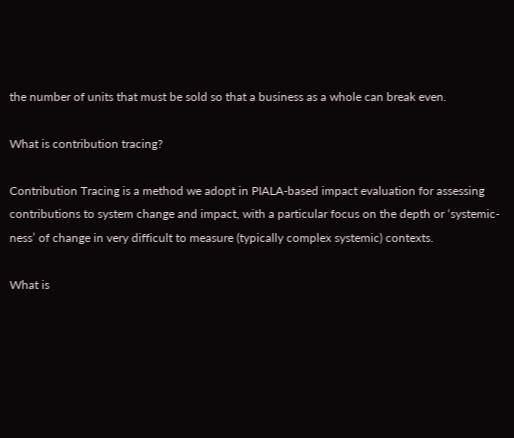the number of units that must be sold so that a business as a whole can break even.

What is contribution tracing?

Contribution Tracing is a method we adopt in PIALA-based impact evaluation for assessing contributions to system change and impact, with a particular focus on the depth or ‘systemic-ness’ of change in very difficult to measure (typically complex systemic) contexts.

What is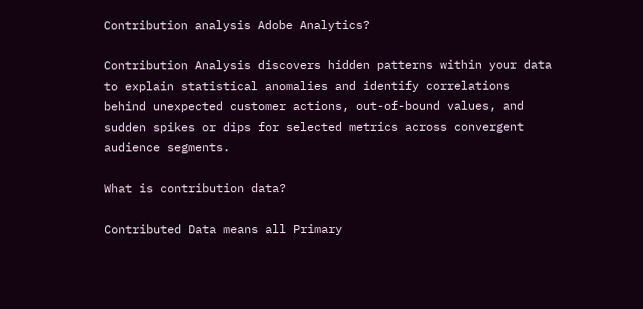Contribution analysis Adobe Analytics?

Contribution Analysis discovers hidden patterns within your data to explain statistical anomalies and identify correlations behind unexpected customer actions, out-of-bound values, and sudden spikes or dips for selected metrics across convergent audience segments.

What is contribution data?

Contributed Data means all Primary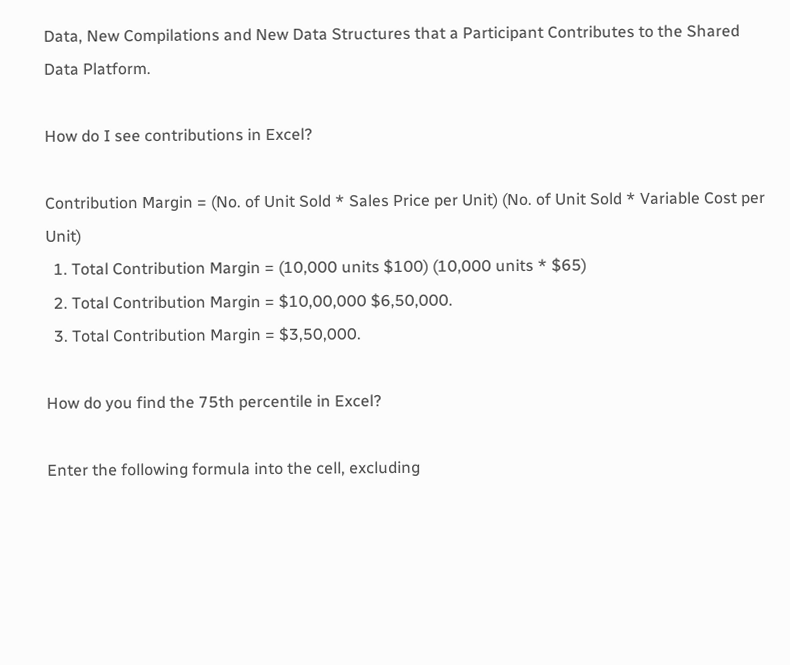Data, New Compilations and New Data Structures that a Participant Contributes to the Shared Data Platform.

How do I see contributions in Excel?

Contribution Margin = (No. of Unit Sold * Sales Price per Unit) (No. of Unit Sold * Variable Cost per Unit)
  1. Total Contribution Margin = (10,000 units $100) (10,000 units * $65)
  2. Total Contribution Margin = $10,00,000 $6,50,000.
  3. Total Contribution Margin = $3,50,000.

How do you find the 75th percentile in Excel?

Enter the following formula into the cell, excluding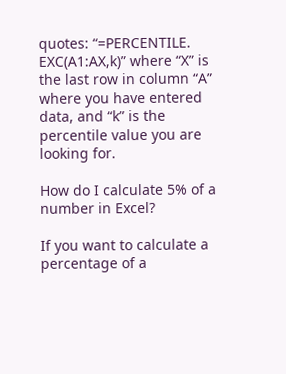quotes: “=PERCENTILE. EXC(A1:AX,k)” where “X” is the last row in column “A” where you have entered data, and “k” is the percentile value you are looking for.

How do I calculate 5% of a number in Excel?

If you want to calculate a percentage of a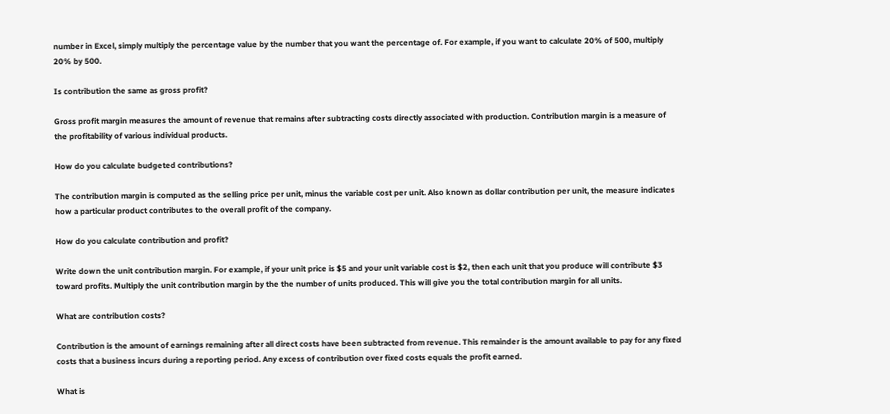number in Excel, simply multiply the percentage value by the number that you want the percentage of. For example, if you want to calculate 20% of 500, multiply 20% by 500.

Is contribution the same as gross profit?

Gross profit margin measures the amount of revenue that remains after subtracting costs directly associated with production. Contribution margin is a measure of the profitability of various individual products.

How do you calculate budgeted contributions?

The contribution margin is computed as the selling price per unit, minus the variable cost per unit. Also known as dollar contribution per unit, the measure indicates how a particular product contributes to the overall profit of the company.

How do you calculate contribution and profit?

Write down the unit contribution margin. For example, if your unit price is $5 and your unit variable cost is $2, then each unit that you produce will contribute $3 toward profits. Multiply the unit contribution margin by the the number of units produced. This will give you the total contribution margin for all units.

What are contribution costs?

Contribution is the amount of earnings remaining after all direct costs have been subtracted from revenue. This remainder is the amount available to pay for any fixed costs that a business incurs during a reporting period. Any excess of contribution over fixed costs equals the profit earned.

What is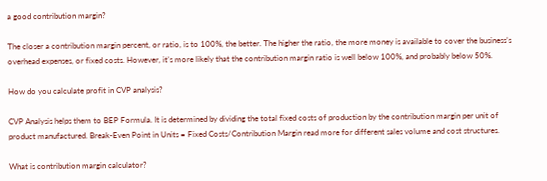a good contribution margin?

The closer a contribution margin percent, or ratio, is to 100%, the better. The higher the ratio, the more money is available to cover the business’s overhead expenses, or fixed costs. However, it’s more likely that the contribution margin ratio is well below 100%, and probably below 50%.

How do you calculate profit in CVP analysis?

CVP Analysis helps them to BEP Formula. It is determined by dividing the total fixed costs of production by the contribution margin per unit of product manufactured. Break-Even Point in Units = Fixed Costs/Contribution Margin read more for different sales volume and cost structures.

What is contribution margin calculator?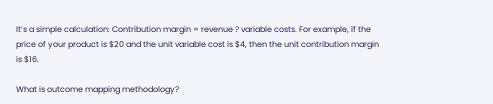It’s a simple calculation: Contribution margin = revenue ? variable costs. For example, if the price of your product is $20 and the unit variable cost is $4, then the unit contribution margin is $16.

What is outcome mapping methodology?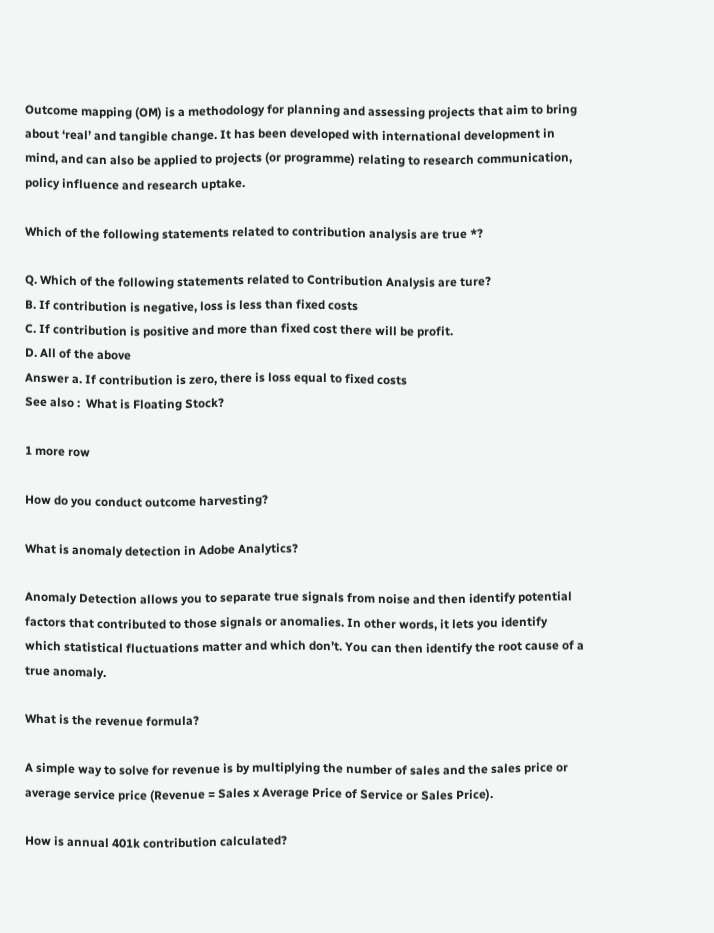Outcome mapping (OM) is a methodology for planning and assessing projects that aim to bring about ‘real’ and tangible change. It has been developed with international development in mind, and can also be applied to projects (or programme) relating to research communication, policy influence and research uptake.

Which of the following statements related to contribution analysis are true *?

Q. Which of the following statements related to Contribution Analysis are ture?
B. If contribution is negative, loss is less than fixed costs
C. If contribution is positive and more than fixed cost there will be profit.
D. All of the above
Answer a. If contribution is zero, there is loss equal to fixed costs
See also :  What is Floating Stock?

1 more row

How do you conduct outcome harvesting?

What is anomaly detection in Adobe Analytics?

Anomaly Detection allows you to separate true signals from noise and then identify potential factors that contributed to those signals or anomalies. In other words, it lets you identify which statistical fluctuations matter and which don’t. You can then identify the root cause of a true anomaly.

What is the revenue formula?

A simple way to solve for revenue is by multiplying the number of sales and the sales price or average service price (Revenue = Sales x Average Price of Service or Sales Price).

How is annual 401k contribution calculated?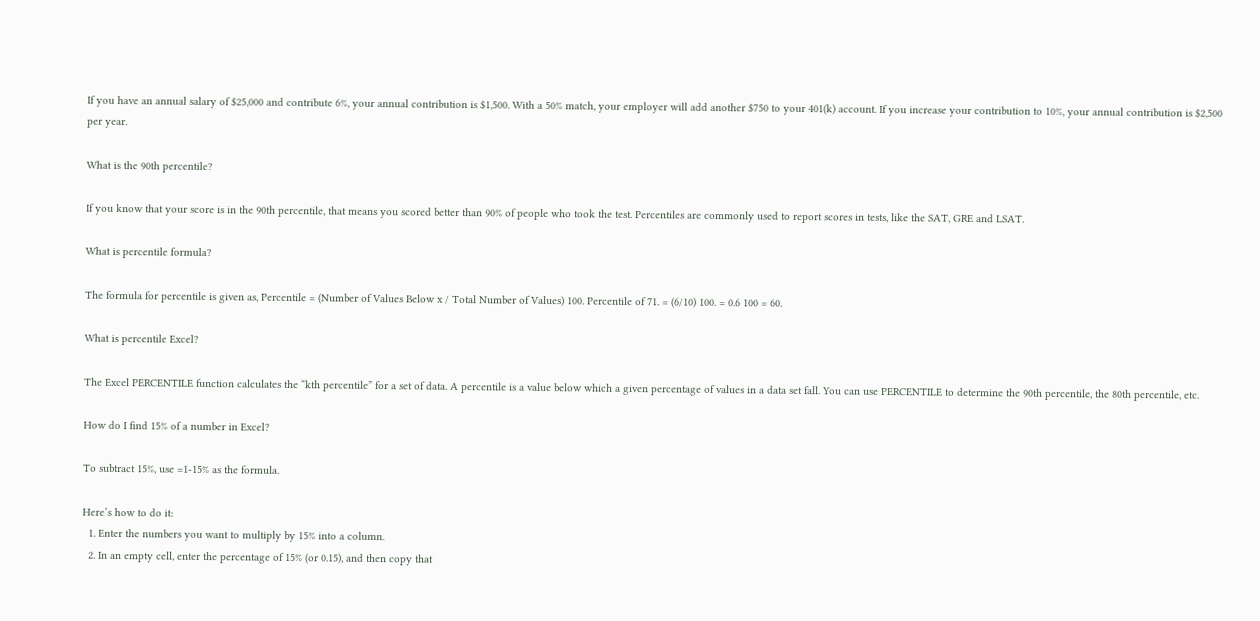If you have an annual salary of $25,000 and contribute 6%, your annual contribution is $1,500. With a 50% match, your employer will add another $750 to your 401(k) account. If you increase your contribution to 10%, your annual contribution is $2,500 per year.

What is the 90th percentile?

If you know that your score is in the 90th percentile, that means you scored better than 90% of people who took the test. Percentiles are commonly used to report scores in tests, like the SAT, GRE and LSAT.

What is percentile formula?

The formula for percentile is given as, Percentile = (Number of Values Below x / Total Number of Values) 100. Percentile of 71. = (6/10) 100. = 0.6 100 = 60.

What is percentile Excel?

The Excel PERCENTILE function calculates the “kth percentile” for a set of data. A percentile is a value below which a given percentage of values in a data set fall. You can use PERCENTILE to determine the 90th percentile, the 80th percentile, etc.

How do I find 15% of a number in Excel?

To subtract 15%, use =1-15% as the formula.

Here’s how to do it:
  1. Enter the numbers you want to multiply by 15% into a column.
  2. In an empty cell, enter the percentage of 15% (or 0.15), and then copy that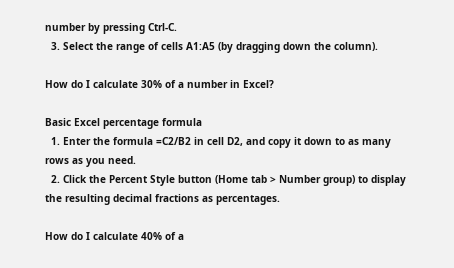number by pressing Ctrl-C.
  3. Select the range of cells A1:A5 (by dragging down the column).

How do I calculate 30% of a number in Excel?

Basic Excel percentage formula
  1. Enter the formula =C2/B2 in cell D2, and copy it down to as many rows as you need.
  2. Click the Percent Style button (Home tab > Number group) to display the resulting decimal fractions as percentages.

How do I calculate 40% of a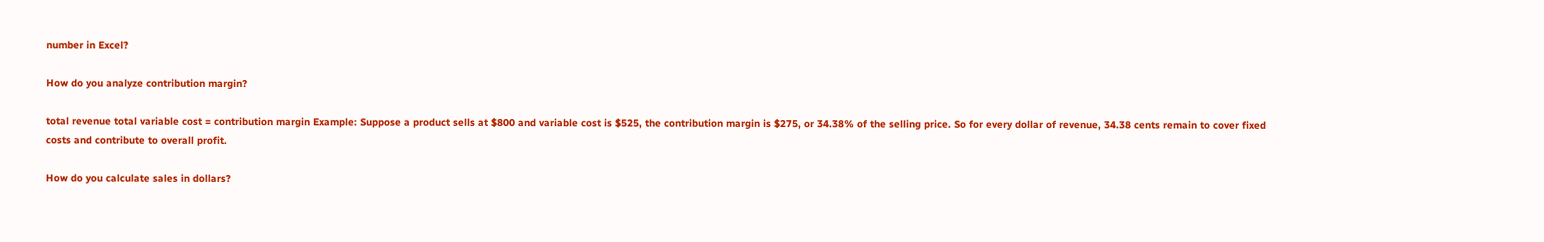number in Excel?

How do you analyze contribution margin?

total revenue total variable cost = contribution margin Example: Suppose a product sells at $800 and variable cost is $525, the contribution margin is $275, or 34.38% of the selling price. So for every dollar of revenue, 34.38 cents remain to cover fixed costs and contribute to overall profit.

How do you calculate sales in dollars?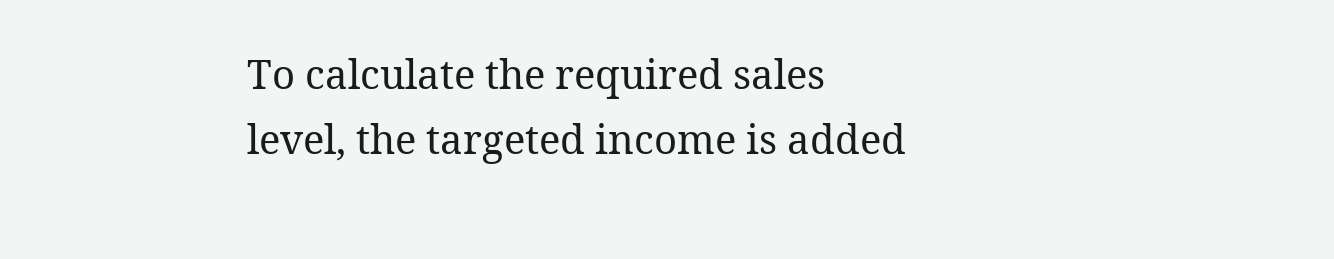To calculate the required sales level, the targeted income is added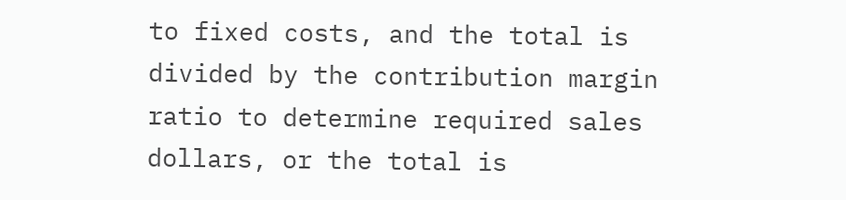to fixed costs, and the total is divided by the contribution margin ratio to determine required sales dollars, or the total is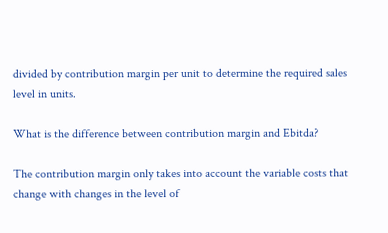divided by contribution margin per unit to determine the required sales level in units.

What is the difference between contribution margin and Ebitda?

The contribution margin only takes into account the variable costs that change with changes in the level of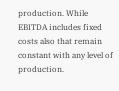production. While EBITDA includes fixed costs also that remain constant with any level of production.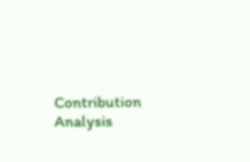Contribution Analysis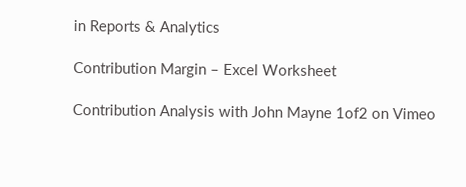in Reports & Analytics

Contribution Margin – Excel Worksheet

Contribution Analysis with John Mayne 1of2 on Vimeo